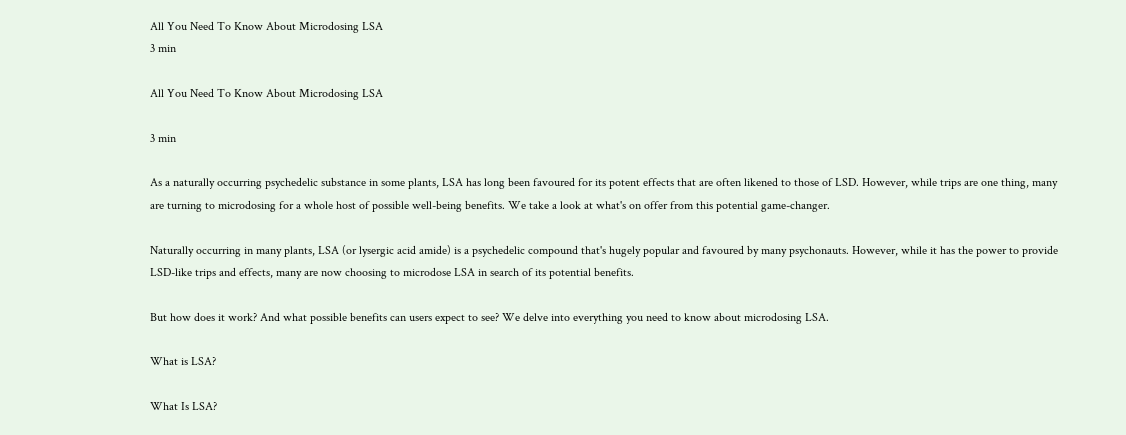All You Need To Know About Microdosing LSA
3 min

All You Need To Know About Microdosing LSA

3 min

As a naturally occurring psychedelic substance in some plants, LSA has long been favoured for its potent effects that are often likened to those of LSD. However, while trips are one thing, many are turning to microdosing for a whole host of possible well-being benefits. We take a look at what's on offer from this potential game-changer.

Naturally occurring in many plants, LSA (or lysergic acid amide) is a psychedelic compound that's hugely popular and favoured by many psychonauts. However, while it has the power to provide LSD-like trips and effects, many are now choosing to microdose LSA in search of its potential benefits.

But how does it work? And what possible benefits can users expect to see? We delve into everything you need to know about microdosing LSA.

What is LSA?

What Is LSA?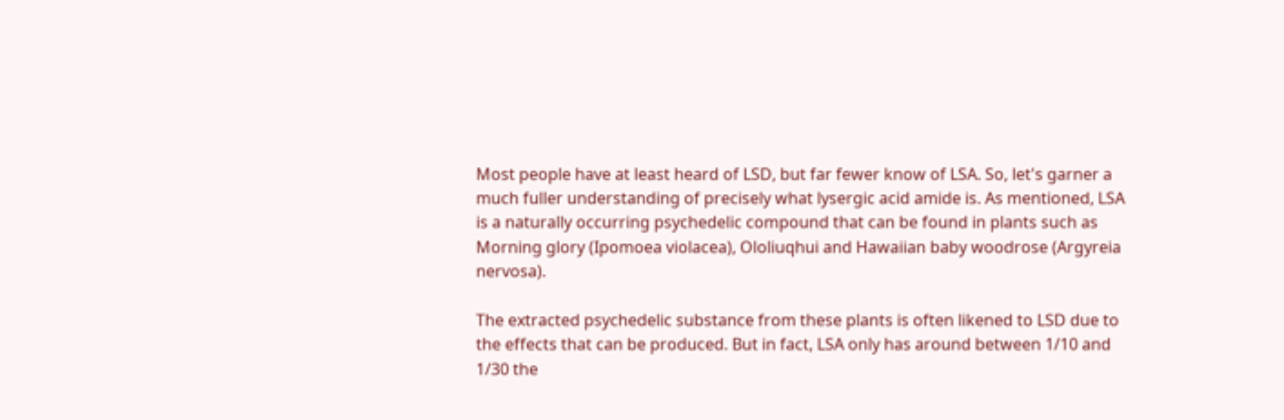Most people have at least heard of LSD, but far fewer know of LSA. So, let's garner a much fuller understanding of precisely what lysergic acid amide is. As mentioned, LSA is a naturally occurring psychedelic compound that can be found in plants such as Morning glory (Ipomoea violacea), Ololiuqhui and Hawaiian baby woodrose (Argyreia nervosa).

The extracted psychedelic substance from these plants is often likened to LSD due to the effects that can be produced. But in fact, LSA only has around between 1/10 and 1/30 the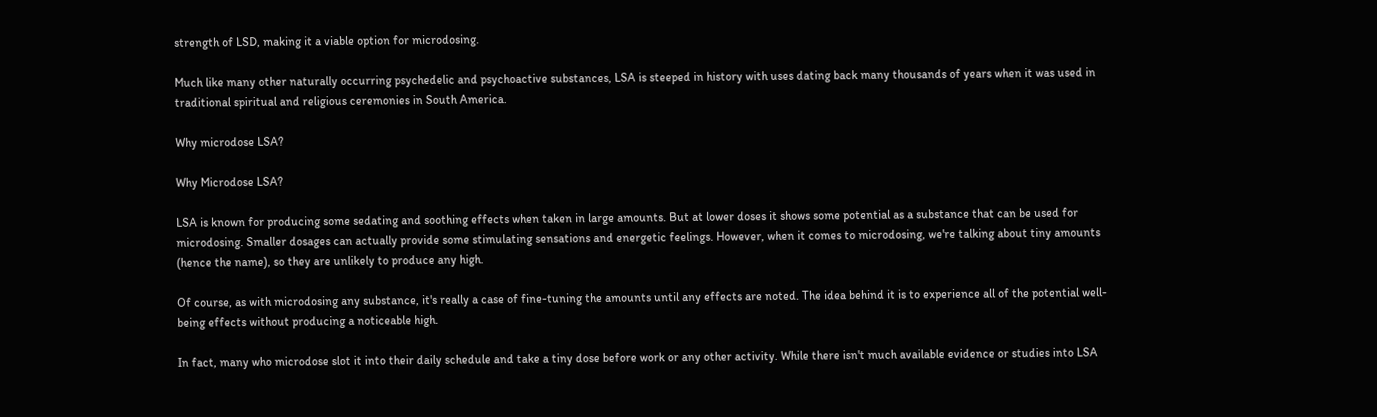strength of LSD, making it a viable option for microdosing.

Much like many other naturally occurring psychedelic and psychoactive substances, LSA is steeped in history with uses dating back many thousands of years when it was used in traditional spiritual and religious ceremonies in South America.

Why microdose LSA?

Why Microdose LSA?

LSA is known for producing some sedating and soothing effects when taken in large amounts. But at lower doses it shows some potential as a substance that can be used for microdosing. Smaller dosages can actually provide some stimulating sensations and energetic feelings. However, when it comes to microdosing, we're talking about tiny amounts (hence the name), so they are unlikely to produce any high.

Of course, as with microdosing any substance, it's really a case of fine-tuning the amounts until any effects are noted. The idea behind it is to experience all of the potential well-being effects without producing a noticeable high.

In fact, many who microdose slot it into their daily schedule and take a tiny dose before work or any other activity. While there isn't much available evidence or studies into LSA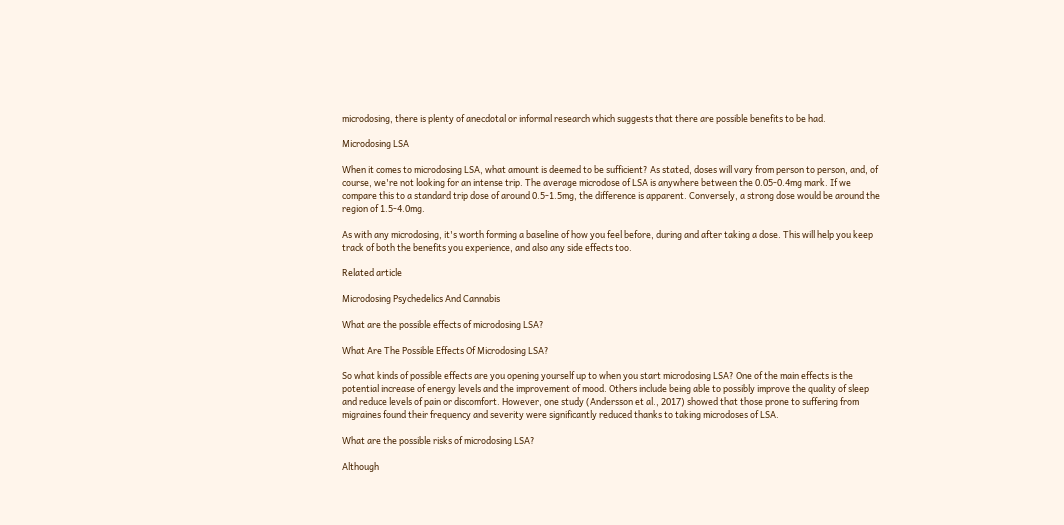microdosing, there is plenty of anecdotal or informal research which suggests that there are possible benefits to be had.

Microdosing LSA

When it comes to microdosing LSA, what amount is deemed to be sufficient? As stated, doses will vary from person to person, and, of course, we're not looking for an intense trip. The average microdose of LSA is anywhere between the 0.05-0.4mg mark. If we compare this to a standard trip dose of around 0.5-1.5mg, the difference is apparent. Conversely, a strong dose would be around the region of 1.5-4.0mg.

As with any microdosing, it's worth forming a baseline of how you feel before, during and after taking a dose. This will help you keep track of both the benefits you experience, and also any side effects too.

Related article

Microdosing Psychedelics And Cannabis

What are the possible effects of microdosing LSA?

What Are The Possible Effects Of Microdosing LSA?

So what kinds of possible effects are you opening yourself up to when you start microdosing LSA? One of the main effects is the potential increase of energy levels and the improvement of mood. Others include being able to possibly improve the quality of sleep and reduce levels of pain or discomfort. However, one study (Andersson et al., 2017) showed that those prone to suffering from migraines found their frequency and severity were significantly reduced thanks to taking microdoses of LSA.

What are the possible risks of microdosing LSA?

Although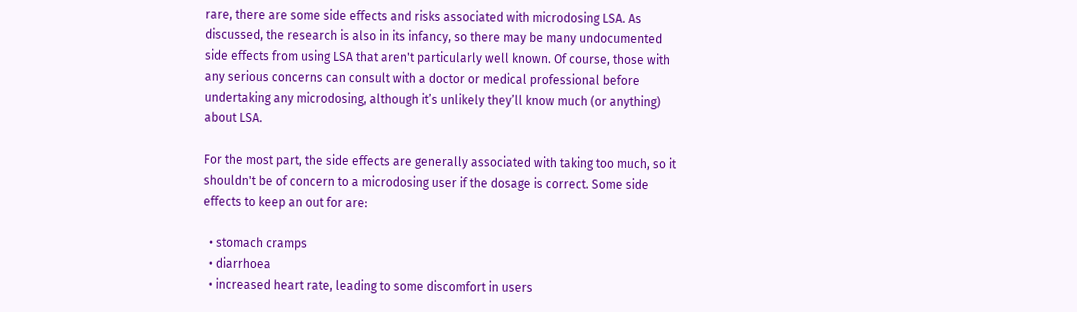rare, there are some side effects and risks associated with microdosing LSA. As discussed, the research is also in its infancy, so there may be many undocumented side effects from using LSA that aren't particularly well known. Of course, those with any serious concerns can consult with a doctor or medical professional before undertaking any microdosing, although it’s unlikely they’ll know much (or anything) about LSA.

For the most part, the side effects are generally associated with taking too much, so it shouldn't be of concern to a microdosing user if the dosage is correct. Some side effects to keep an out for are:

  • stomach cramps
  • diarrhoea
  • increased heart rate, leading to some discomfort in users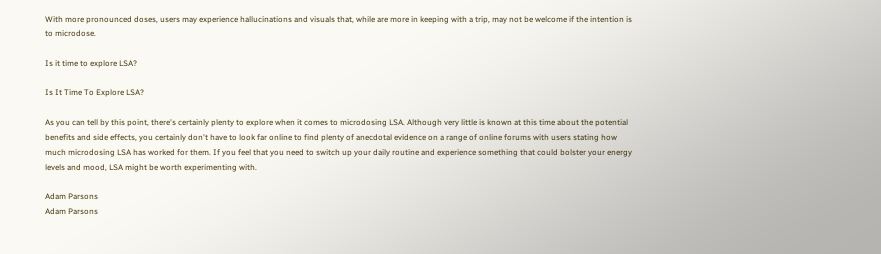With more pronounced doses, users may experience hallucinations and visuals that, while are more in keeping with a trip, may not be welcome if the intention is to microdose.

Is it time to explore LSA?

Is It Time To Explore LSA?

As you can tell by this point, there's certainly plenty to explore when it comes to microdosing LSA. Although very little is known at this time about the potential benefits and side effects, you certainly don't have to look far online to find plenty of anecdotal evidence on a range of online forums with users stating how much microdosing LSA has worked for them. If you feel that you need to switch up your daily routine and experience something that could bolster your energy levels and mood, LSA might be worth experimenting with.

Adam Parsons
Adam Parsons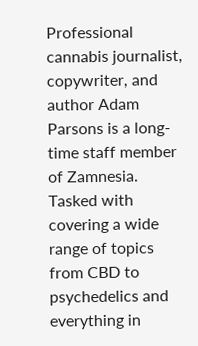Professional cannabis journalist, copywriter, and author Adam Parsons is a long-time staff member of Zamnesia. Tasked with covering a wide range of topics from CBD to psychedelics and everything in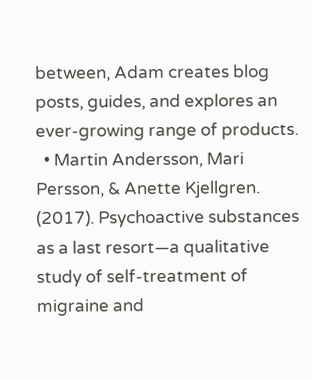between, Adam creates blog posts, guides, and explores an ever-growing range of products.
  • Martin Andersson, Mari Persson, & Anette Kjellgren. (2017). Psychoactive substances as a last resort—a qualitative study of self-treatment of migraine and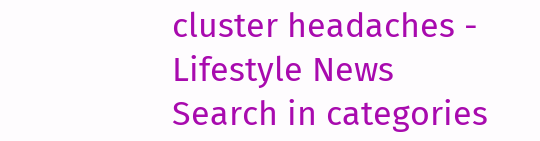cluster headaches -
Lifestyle News
Search in categories